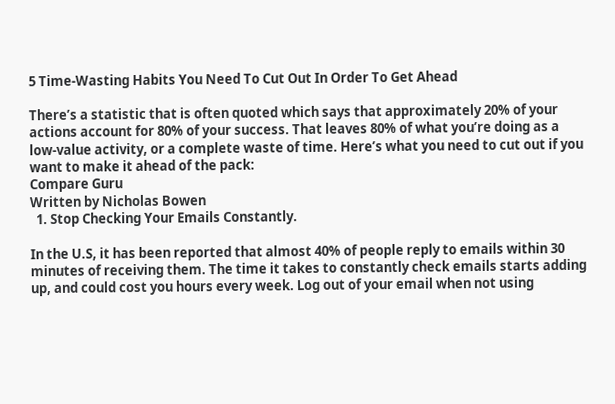5 Time-Wasting Habits You Need To Cut Out In Order To Get Ahead

There’s a statistic that is often quoted which says that approximately 20% of your actions account for 80% of your success. That leaves 80% of what you’re doing as a low-value activity, or a complete waste of time. Here’s what you need to cut out if you want to make it ahead of the pack:
Compare Guru
Written by Nicholas Bowen
  1. Stop Checking Your Emails Constantly.

In the U.S, it has been reported that almost 40% of people reply to emails within 30 minutes of receiving them. The time it takes to constantly check emails starts adding up, and could cost you hours every week. Log out of your email when not using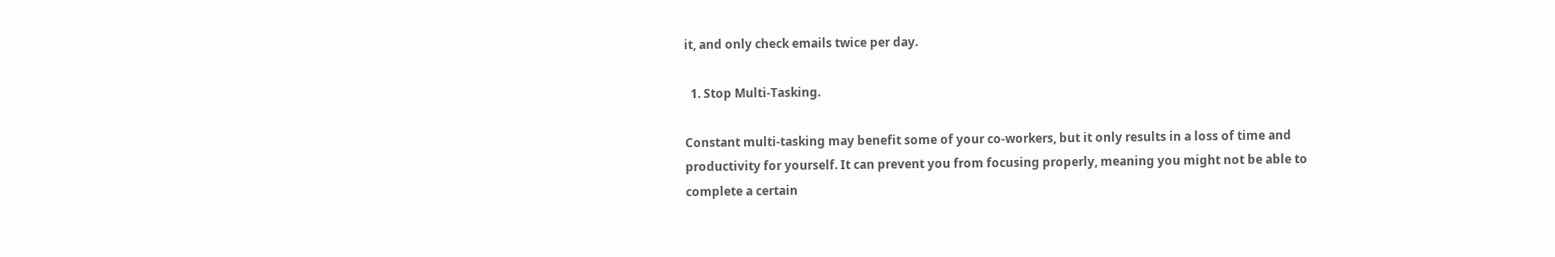it, and only check emails twice per day.

  1. Stop Multi-Tasking.

Constant multi-tasking may benefit some of your co-workers, but it only results in a loss of time and productivity for yourself. It can prevent you from focusing properly, meaning you might not be able to complete a certain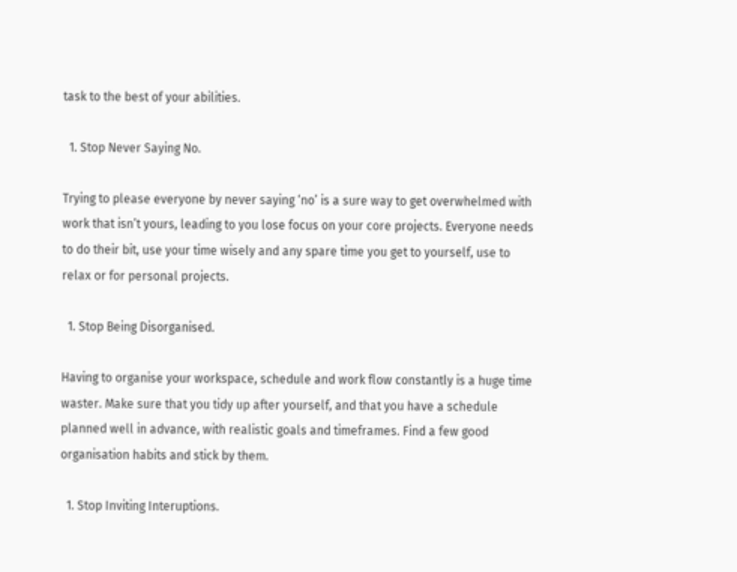task to the best of your abilities.

  1. Stop Never Saying No.

Trying to please everyone by never saying ‘no’ is a sure way to get overwhelmed with work that isn’t yours, leading to you lose focus on your core projects. Everyone needs to do their bit, use your time wisely and any spare time you get to yourself, use to relax or for personal projects.

  1. Stop Being Disorganised.

Having to organise your workspace, schedule and work flow constantly is a huge time waster. Make sure that you tidy up after yourself, and that you have a schedule planned well in advance, with realistic goals and timeframes. Find a few good organisation habits and stick by them.

  1. Stop Inviting Interuptions.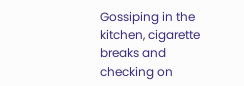Gossiping in the kitchen, cigarette breaks and checking on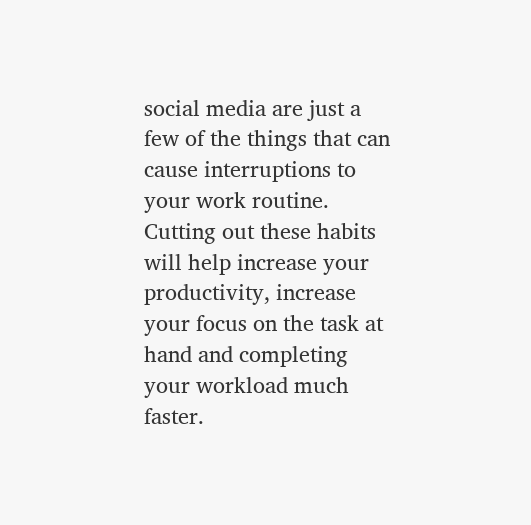social media are just a few of the things that can cause interruptions to your work routine. Cutting out these habits will help increase your productivity, increase your focus on the task at hand and completing your workload much faster.